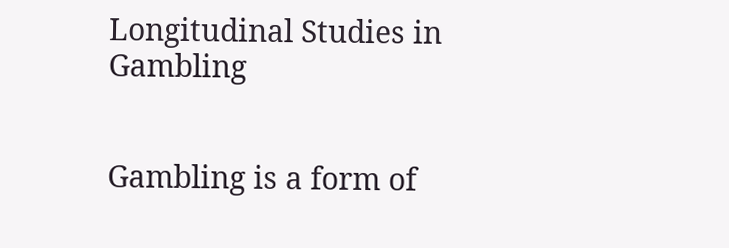Longitudinal Studies in Gambling


Gambling is a form of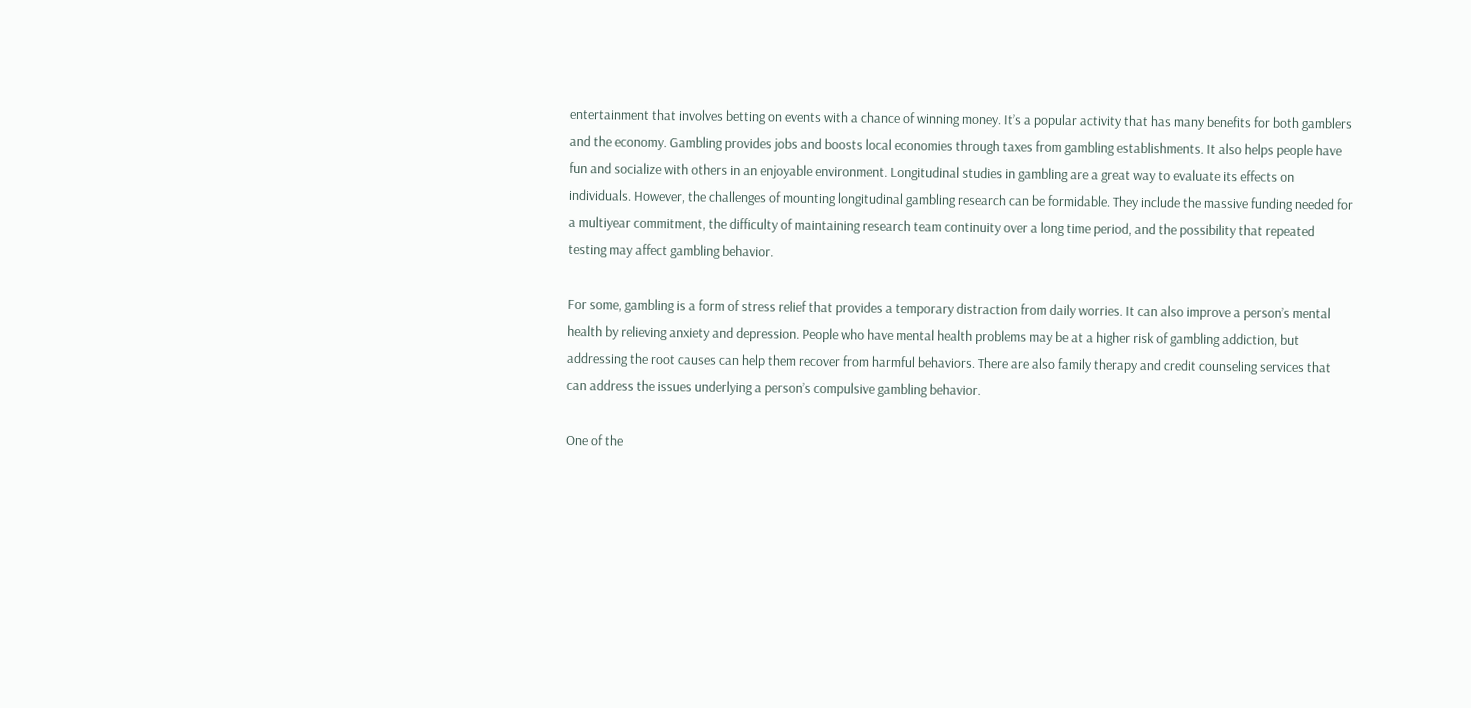entertainment that involves betting on events with a chance of winning money. It’s a popular activity that has many benefits for both gamblers and the economy. Gambling provides jobs and boosts local economies through taxes from gambling establishments. It also helps people have fun and socialize with others in an enjoyable environment. Longitudinal studies in gambling are a great way to evaluate its effects on individuals. However, the challenges of mounting longitudinal gambling research can be formidable. They include the massive funding needed for a multiyear commitment, the difficulty of maintaining research team continuity over a long time period, and the possibility that repeated testing may affect gambling behavior.

For some, gambling is a form of stress relief that provides a temporary distraction from daily worries. It can also improve a person’s mental health by relieving anxiety and depression. People who have mental health problems may be at a higher risk of gambling addiction, but addressing the root causes can help them recover from harmful behaviors. There are also family therapy and credit counseling services that can address the issues underlying a person’s compulsive gambling behavior.

One of the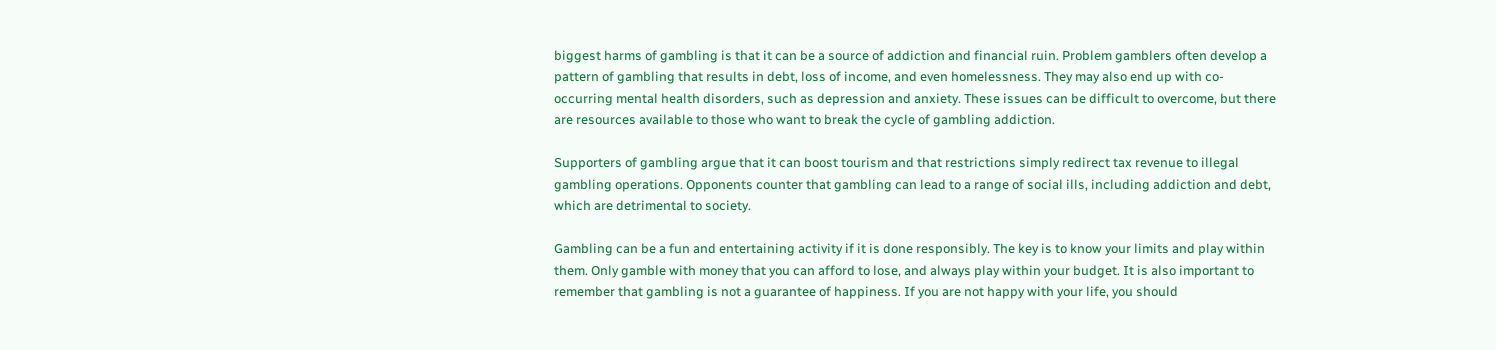biggest harms of gambling is that it can be a source of addiction and financial ruin. Problem gamblers often develop a pattern of gambling that results in debt, loss of income, and even homelessness. They may also end up with co-occurring mental health disorders, such as depression and anxiety. These issues can be difficult to overcome, but there are resources available to those who want to break the cycle of gambling addiction.

Supporters of gambling argue that it can boost tourism and that restrictions simply redirect tax revenue to illegal gambling operations. Opponents counter that gambling can lead to a range of social ills, including addiction and debt, which are detrimental to society.

Gambling can be a fun and entertaining activity if it is done responsibly. The key is to know your limits and play within them. Only gamble with money that you can afford to lose, and always play within your budget. It is also important to remember that gambling is not a guarantee of happiness. If you are not happy with your life, you should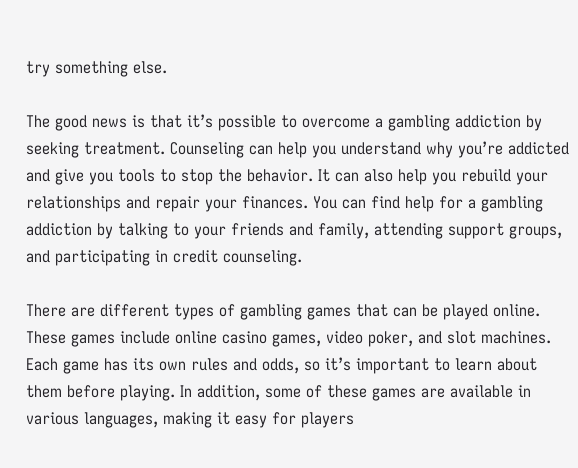try something else.

The good news is that it’s possible to overcome a gambling addiction by seeking treatment. Counseling can help you understand why you’re addicted and give you tools to stop the behavior. It can also help you rebuild your relationships and repair your finances. You can find help for a gambling addiction by talking to your friends and family, attending support groups, and participating in credit counseling.

There are different types of gambling games that can be played online. These games include online casino games, video poker, and slot machines. Each game has its own rules and odds, so it’s important to learn about them before playing. In addition, some of these games are available in various languages, making it easy for players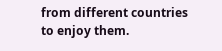from different countries to enjoy them.